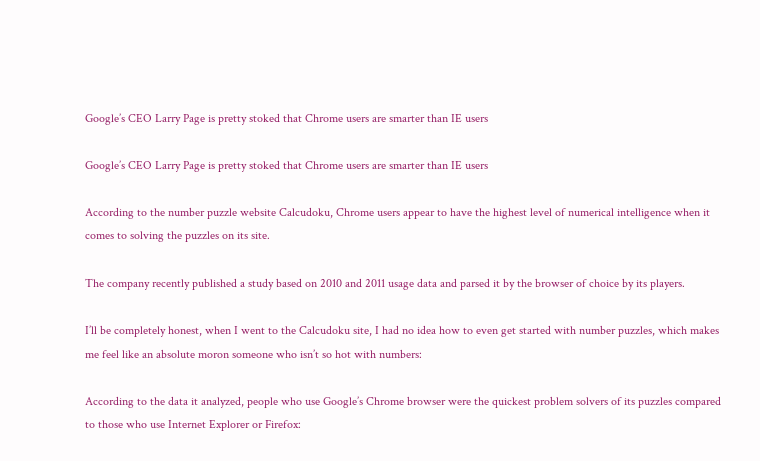Google’s CEO Larry Page is pretty stoked that Chrome users are smarter than IE users

Google’s CEO Larry Page is pretty stoked that Chrome users are smarter than IE users

According to the number puzzle website Calcudoku, Chrome users appear to have the highest level of numerical intelligence when it comes to solving the puzzles on its site.

The company recently published a study based on 2010 and 2011 usage data and parsed it by the browser of choice by its players.

I’ll be completely honest, when I went to the Calcudoku site, I had no idea how to even get started with number puzzles, which makes me feel like an absolute moron someone who isn’t so hot with numbers:

According to the data it analyzed, people who use Google’s Chrome browser were the quickest problem solvers of its puzzles compared to those who use Internet Explorer or Firefox: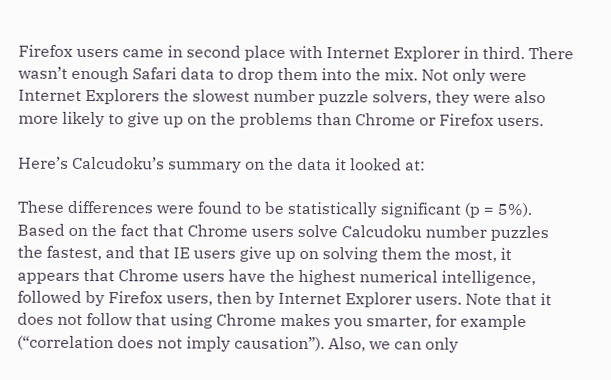Firefox users came in second place with Internet Explorer in third. There wasn’t enough Safari data to drop them into the mix. Not only were Internet Explorers the slowest number puzzle solvers, they were also more likely to give up on the problems than Chrome or Firefox users.

Here’s Calcudoku’s summary on the data it looked at:

These differences were found to be statistically significant (p = 5%). Based on the fact that Chrome users solve Calcudoku number puzzles the fastest, and that IE users give up on solving them the most, it appears that Chrome users have the highest numerical intelligence, followed by Firefox users, then by Internet Explorer users. Note that it does not follow that using Chrome makes you smarter, for example (“correlation does not imply causation”). Also, we can only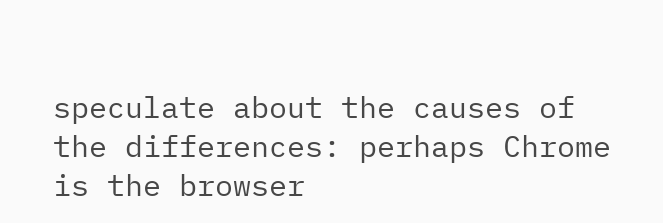speculate about the causes of the differences: perhaps Chrome is the browser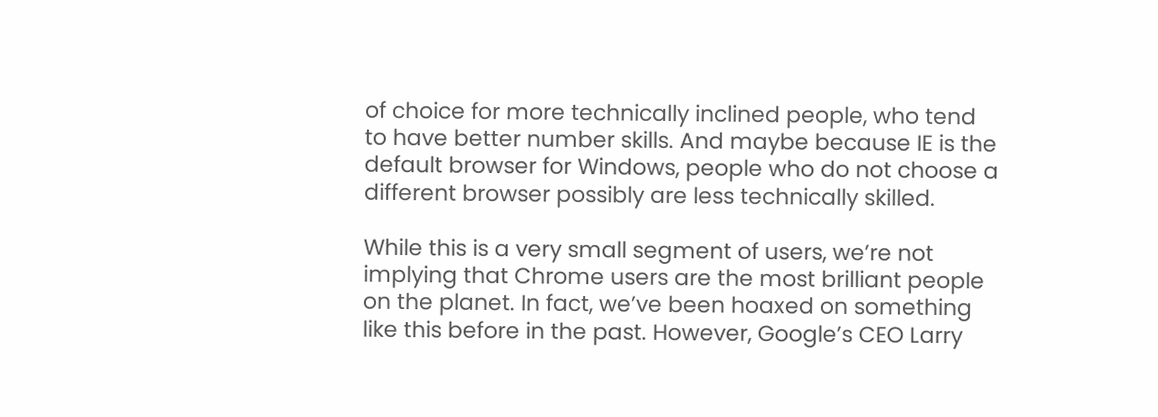of choice for more technically inclined people, who tend to have better number skills. And maybe because IE is the default browser for Windows, people who do not choose a different browser possibly are less technically skilled.

While this is a very small segment of users, we’re not implying that Chrome users are the most brilliant people on the planet. In fact, we’ve been hoaxed on something like this before in the past. However, Google’s CEO Larry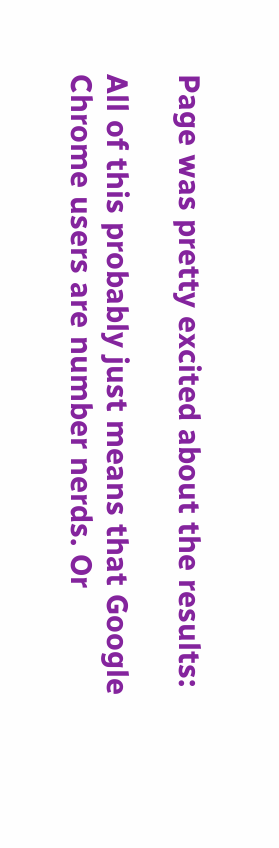Page was pretty excited about the results:

All of this probably just means that Google Chrome users are number nerds. Or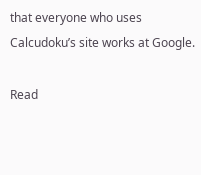that everyone who uses Calcudoku’s site works at Google.

Read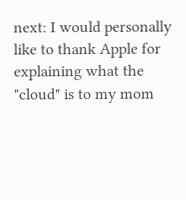next: I would personally like to thank Apple for explaining what the "cloud" is to my mom